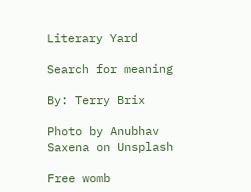Literary Yard

Search for meaning

By: Terry Brix

Photo by Anubhav Saxena on Unsplash

Free womb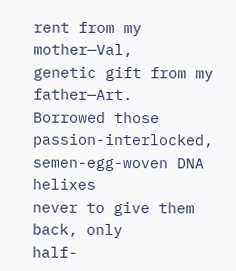rent from my mother—Val,
genetic gift from my father—Art.
Borrowed those passion-interlocked,
semen-egg-woven DNA helixes
never to give them back, only
half-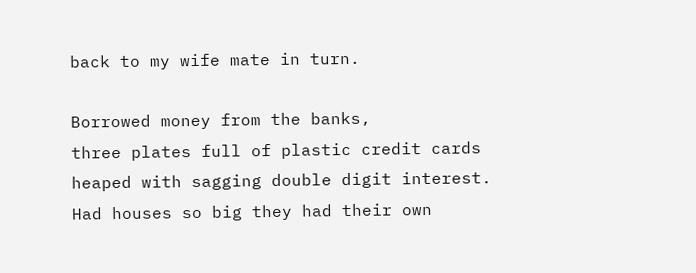back to my wife mate in turn.

Borrowed money from the banks,
three plates full of plastic credit cards
heaped with sagging double digit interest.
Had houses so big they had their own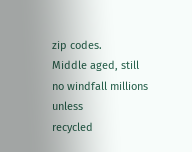zip codes.
Middle aged, still no windfall millions unless
recycled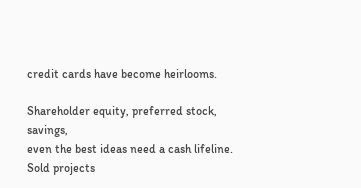credit cards have become heirlooms.

Shareholder equity, preferred stock, savings,
even the best ideas need a cash lifeline.
Sold projects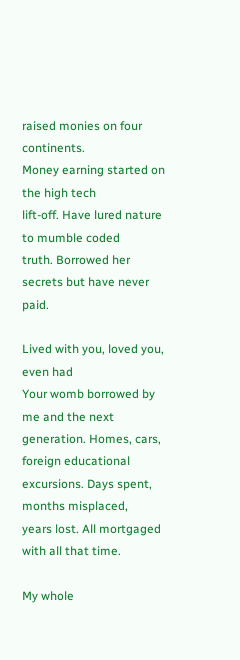raised monies on four continents.
Money earning started on the high tech
lift-off. Have lured nature to mumble coded
truth. Borrowed her secrets but have never paid.

Lived with you, loved you, even had
Your womb borrowed by me and the next
generation. Homes, cars, foreign educational
excursions. Days spent, months misplaced,
years lost. All mortgaged with all that time.

My whole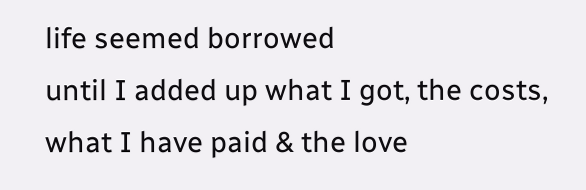life seemed borrowed
until I added up what I got, the costs,
what I have paid & the love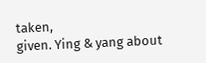taken,
given. Ying & yang about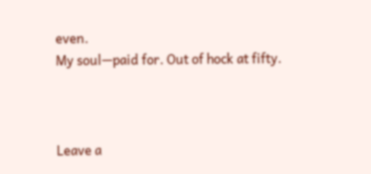even.
My soul—paid for. Out of hock at fifty.



Leave a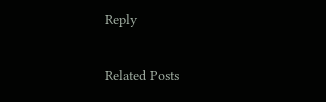Reply

Related Posts